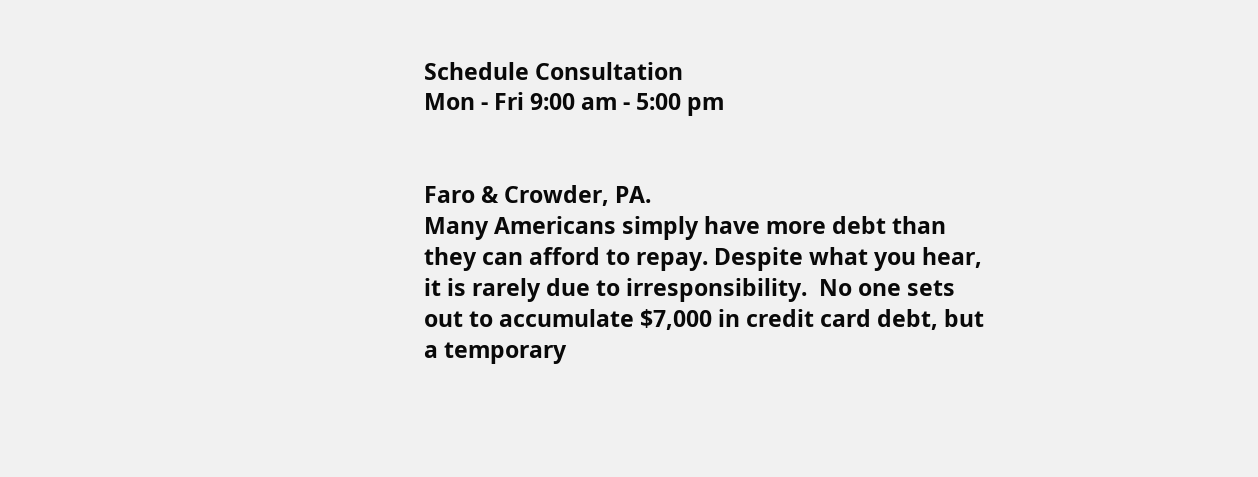Schedule Consultation
Mon - Fri 9:00 am - 5:00 pm


Faro & Crowder, PA.
Many Americans simply have more debt than they can afford to repay. Despite what you hear, it is rarely due to irresponsibility.  No one sets out to accumulate $7,000 in credit card debt, but a temporary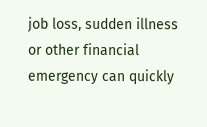job loss, sudden illness or other financial emergency can quickly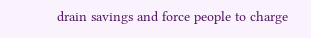drain savings and force people to charge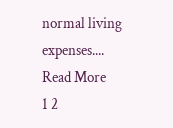normal living expenses....
Read More
1 2